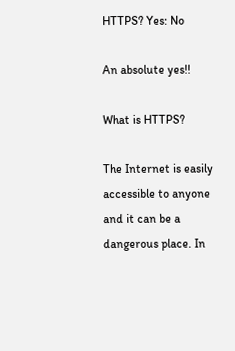HTTPS? Yes: No

An absolute yes!!

What is HTTPS?

The Internet is easily accessible to anyone and it can be a dangerous place. In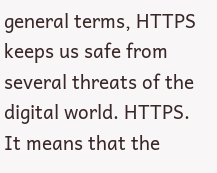general terms, HTTPS keeps us safe from several threats of the digital world. HTTPS. It means that the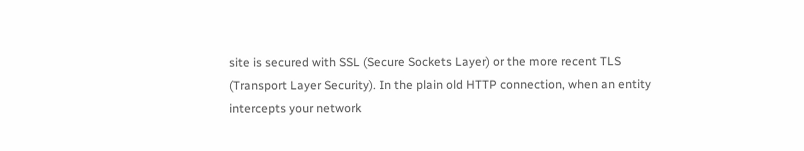site is secured with SSL (Secure Sockets Layer) or the more recent TLS (Transport Layer Security). In the plain old HTTP connection, when an entity intercepts your network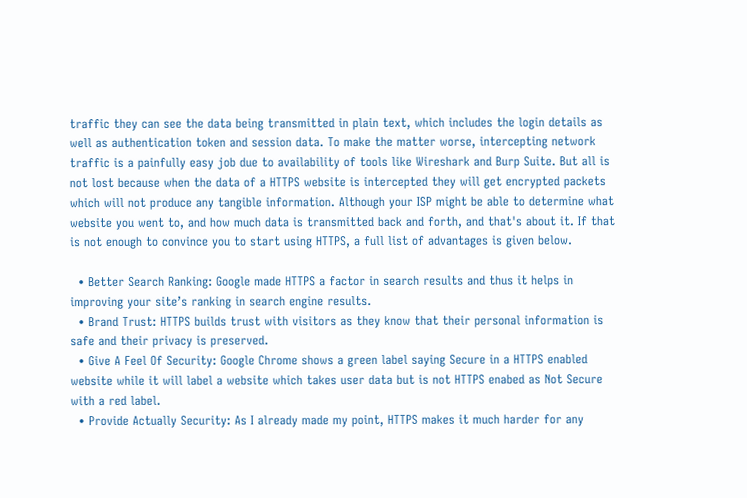traffic they can see the data being transmitted in plain text, which includes the login details as well as authentication token and session data. To make the matter worse, intercepting network traffic is a painfully easy job due to availability of tools like Wireshark and Burp Suite. But all is not lost because when the data of a HTTPS website is intercepted they will get encrypted packets which will not produce any tangible information. Although your ISP might be able to determine what website you went to, and how much data is transmitted back and forth, and that's about it. If that is not enough to convince you to start using HTTPS, a full list of advantages is given below.

  • Better Search Ranking: Google made HTTPS a factor in search results and thus it helps in improving your site’s ranking in search engine results.
  • Brand Trust: HTTPS builds trust with visitors as they know that their personal information is safe and their privacy is preserved.
  • Give A Feel Of Security: Google Chrome shows a green label saying Secure in a HTTPS enabled website while it will label a website which takes user data but is not HTTPS enabed as Not Secure with a red label.
  • Provide Actually Security: As I already made my point, HTTPS makes it much harder for any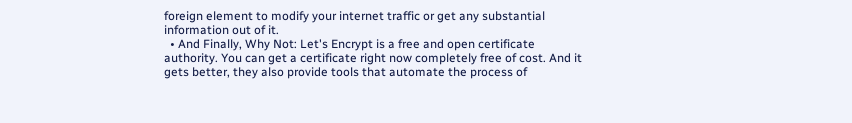foreign element to modify your internet traffic or get any substantial information out of it.
  • And Finally, Why Not: Let's Encrypt is a free and open certificate authority. You can get a certificate right now completely free of cost. And it gets better, they also provide tools that automate the process of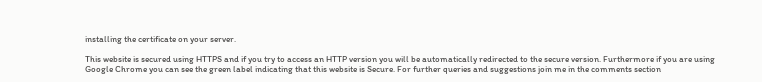installing the certificate on your server.

This website is secured using HTTPS and if you try to access an HTTP version you will be automatically redirected to the secure version. Furthermore if you are using Google Chrome you can see the green label indicating that this website is Secure. For further queries and suggestions join me in the comments section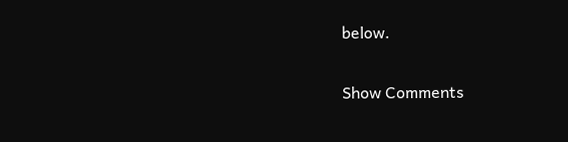below.

Show Comments